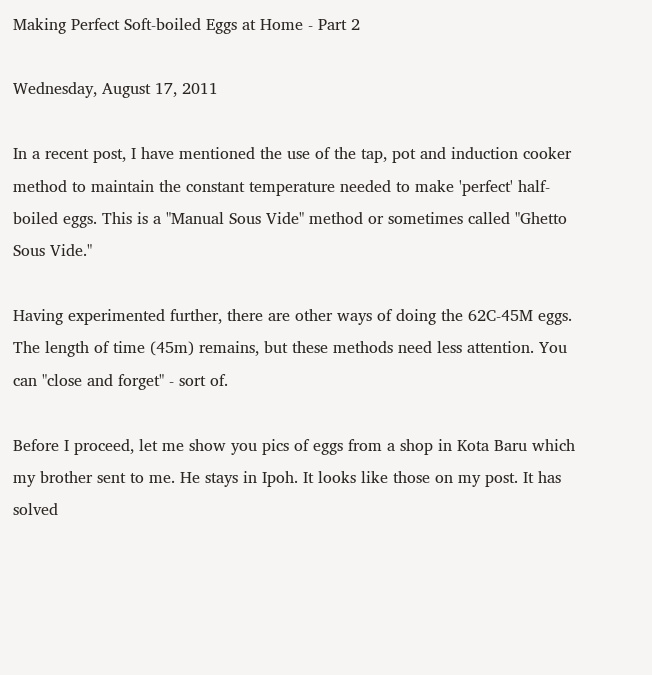Making Perfect Soft-boiled Eggs at Home - Part 2

Wednesday, August 17, 2011

In a recent post, I have mentioned the use of the tap, pot and induction cooker method to maintain the constant temperature needed to make 'perfect' half-boiled eggs. This is a "Manual Sous Vide" method or sometimes called "Ghetto Sous Vide."

Having experimented further, there are other ways of doing the 62C-45M eggs. The length of time (45m) remains, but these methods need less attention. You can "close and forget" - sort of.

Before I proceed, let me show you pics of eggs from a shop in Kota Baru which my brother sent to me. He stays in Ipoh. It looks like those on my post. It has solved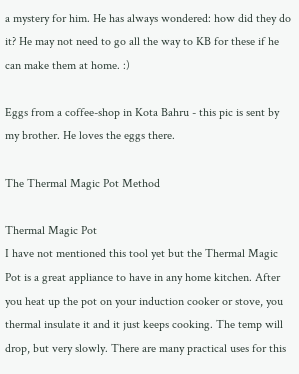a mystery for him. He has always wondered: how did they do it? He may not need to go all the way to KB for these if he can make them at home. :)

Eggs from a coffee-shop in Kota Bahru - this pic is sent by my brother. He loves the eggs there.

The Thermal Magic Pot Method

Thermal Magic Pot
I have not mentioned this tool yet but the Thermal Magic Pot is a great appliance to have in any home kitchen. After you heat up the pot on your induction cooker or stove, you thermal insulate it and it just keeps cooking. The temp will drop, but very slowly. There are many practical uses for this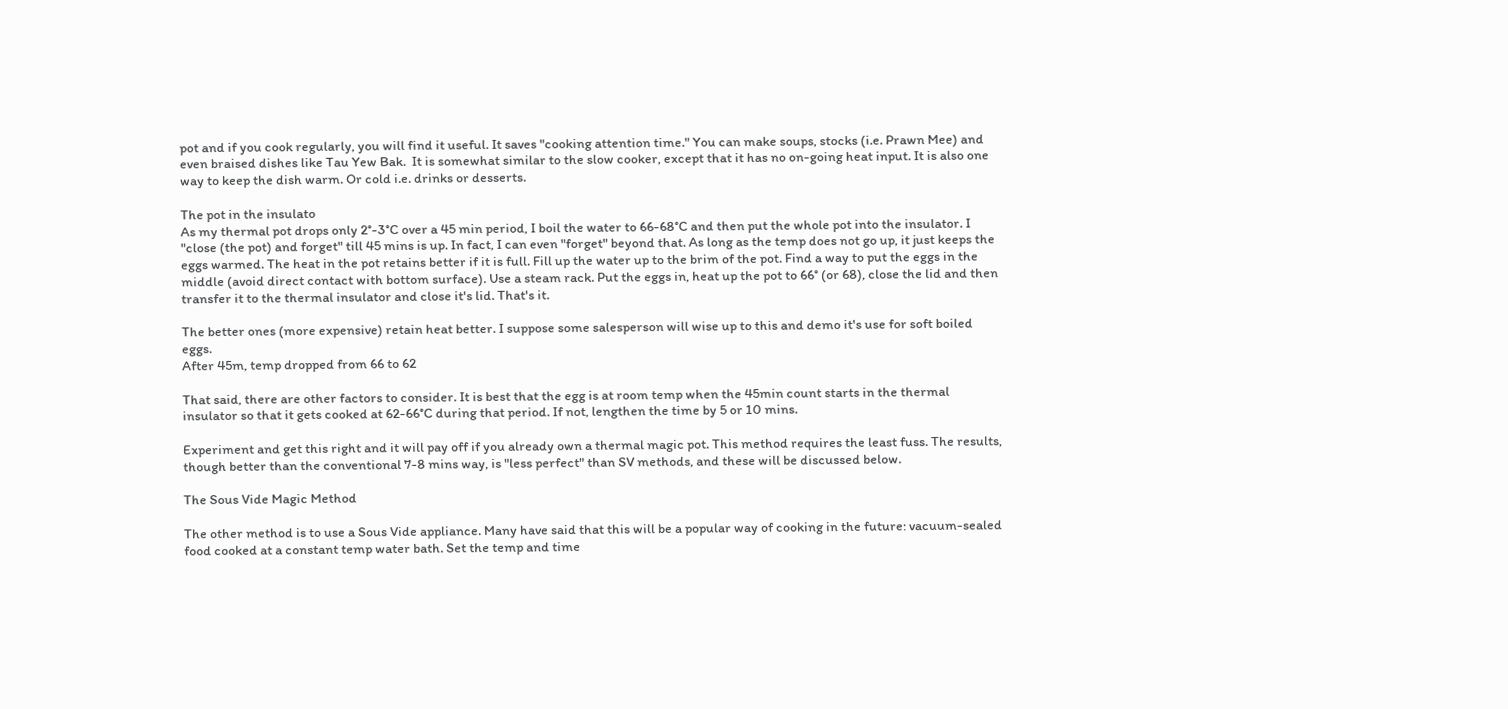pot and if you cook regularly, you will find it useful. It saves "cooking attention time." You can make soups, stocks (i.e. Prawn Mee) and even braised dishes like Tau Yew Bak.  It is somewhat similar to the slow cooker, except that it has no on-going heat input. It is also one way to keep the dish warm. Or cold i.e. drinks or desserts.

The pot in the insulato
As my thermal pot drops only 2°-3°C over a 45 min period, I boil the water to 66-68°C and then put the whole pot into the insulator. I "close (the pot) and forget" till 45 mins is up. In fact, I can even "forget" beyond that. As long as the temp does not go up, it just keeps the eggs warmed. The heat in the pot retains better if it is full. Fill up the water up to the brim of the pot. Find a way to put the eggs in the middle (avoid direct contact with bottom surface). Use a steam rack. Put the eggs in, heat up the pot to 66° (or 68), close the lid and then transfer it to the thermal insulator and close it's lid. That's it.

The better ones (more expensive) retain heat better. I suppose some salesperson will wise up to this and demo it's use for soft boiled eggs.
After 45m, temp dropped from 66 to 62

That said, there are other factors to consider. It is best that the egg is at room temp when the 45min count starts in the thermal insulator so that it gets cooked at 62-66°C during that period. If not, lengthen the time by 5 or 10 mins.

Experiment and get this right and it will pay off if you already own a thermal magic pot. This method requires the least fuss. The results, though better than the conventional 7-8 mins way, is "less perfect" than SV methods, and these will be discussed below.

The Sous Vide Magic Method

The other method is to use a Sous Vide appliance. Many have said that this will be a popular way of cooking in the future: vacuum-sealed food cooked at a constant temp water bath. Set the temp and time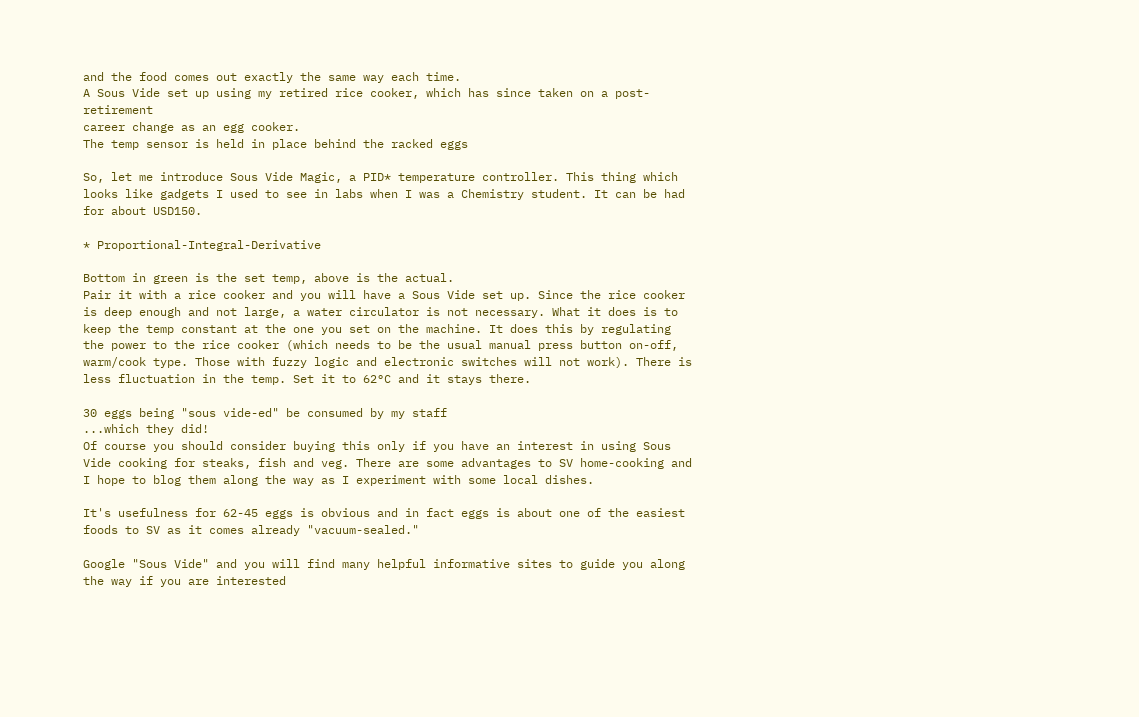and the food comes out exactly the same way each time.
A Sous Vide set up using my retired rice cooker, which has since taken on a post-retirement
career change as an egg cooker.
The temp sensor is held in place behind the racked eggs

So, let me introduce Sous Vide Magic, a PID* temperature controller. This thing which looks like gadgets I used to see in labs when I was a Chemistry student. It can be had for about USD150.

* Proportional-Integral-Derivative

Bottom in green is the set temp, above is the actual.
Pair it with a rice cooker and you will have a Sous Vide set up. Since the rice cooker is deep enough and not large, a water circulator is not necessary. What it does is to keep the temp constant at the one you set on the machine. It does this by regulating the power to the rice cooker (which needs to be the usual manual press button on-off, warm/cook type. Those with fuzzy logic and electronic switches will not work). There is less fluctuation in the temp. Set it to 62°C and it stays there.

30 eggs being "sous vide-ed" be consumed by my staff
...which they did!
Of course you should consider buying this only if you have an interest in using Sous Vide cooking for steaks, fish and veg. There are some advantages to SV home-cooking and I hope to blog them along the way as I experiment with some local dishes.

It's usefulness for 62-45 eggs is obvious and in fact eggs is about one of the easiest foods to SV as it comes already "vacuum-sealed."

Google "Sous Vide" and you will find many helpful informative sites to guide you along the way if you are interested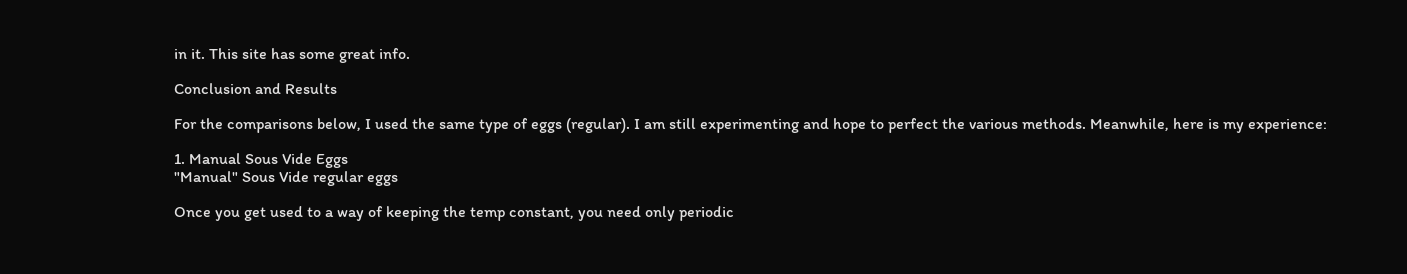in it. This site has some great info.

Conclusion and Results

For the comparisons below, I used the same type of eggs (regular). I am still experimenting and hope to perfect the various methods. Meanwhile, here is my experience:

1. Manual Sous Vide Eggs
"Manual" Sous Vide regular eggs

Once you get used to a way of keeping the temp constant, you need only periodic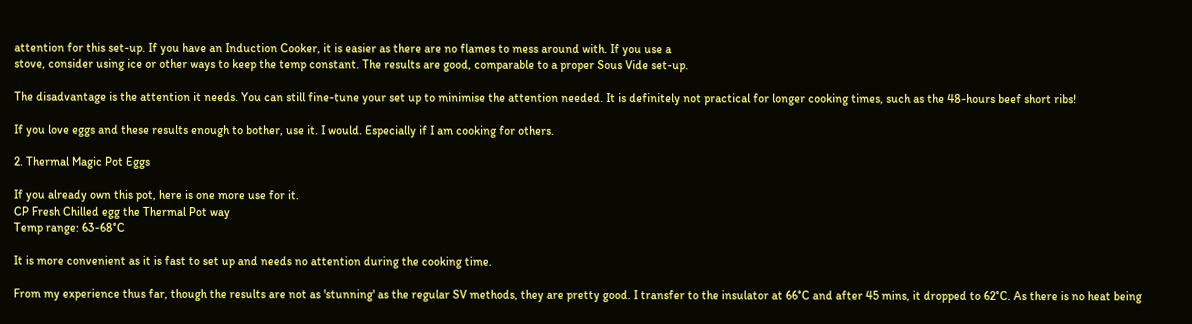attention for this set-up. If you have an Induction Cooker, it is easier as there are no flames to mess around with. If you use a
stove, consider using ice or other ways to keep the temp constant. The results are good, comparable to a proper Sous Vide set-up.

The disadvantage is the attention it needs. You can still fine-tune your set up to minimise the attention needed. It is definitely not practical for longer cooking times, such as the 48-hours beef short ribs!

If you love eggs and these results enough to bother, use it. I would. Especially if I am cooking for others.

2. Thermal Magic Pot Eggs

If you already own this pot, here is one more use for it.
CP Fresh Chilled egg the Thermal Pot way
Temp range: 63-68°C

It is more convenient as it is fast to set up and needs no attention during the cooking time.

From my experience thus far, though the results are not as 'stunning' as the regular SV methods, they are pretty good. I transfer to the insulator at 66°C and after 45 mins, it dropped to 62°C. As there is no heat being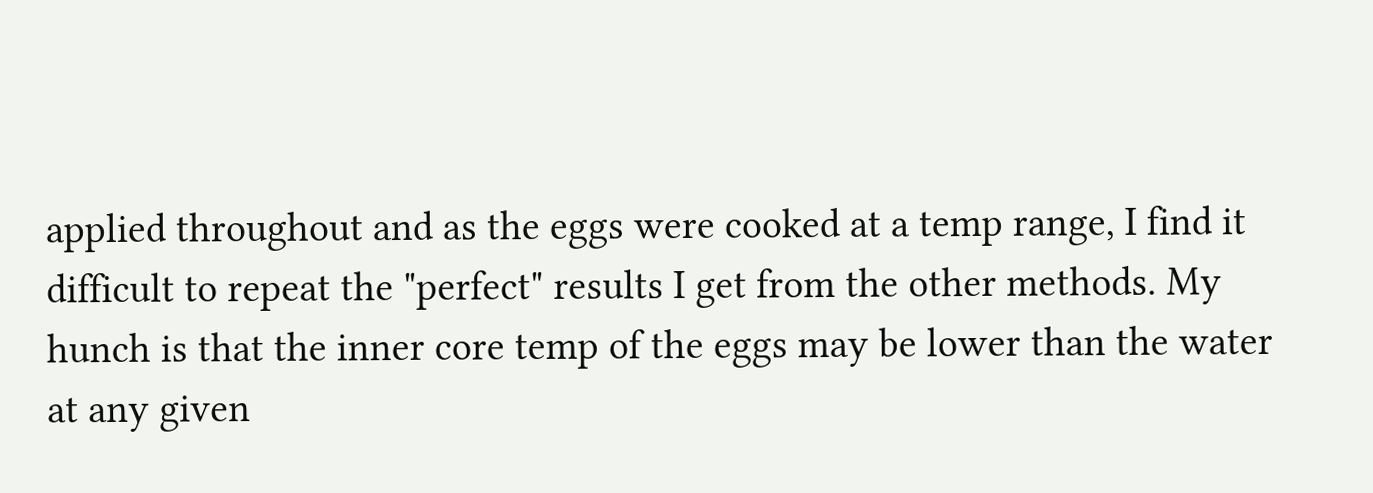applied throughout and as the eggs were cooked at a temp range, I find it difficult to repeat the "perfect" results I get from the other methods. My hunch is that the inner core temp of the eggs may be lower than the water at any given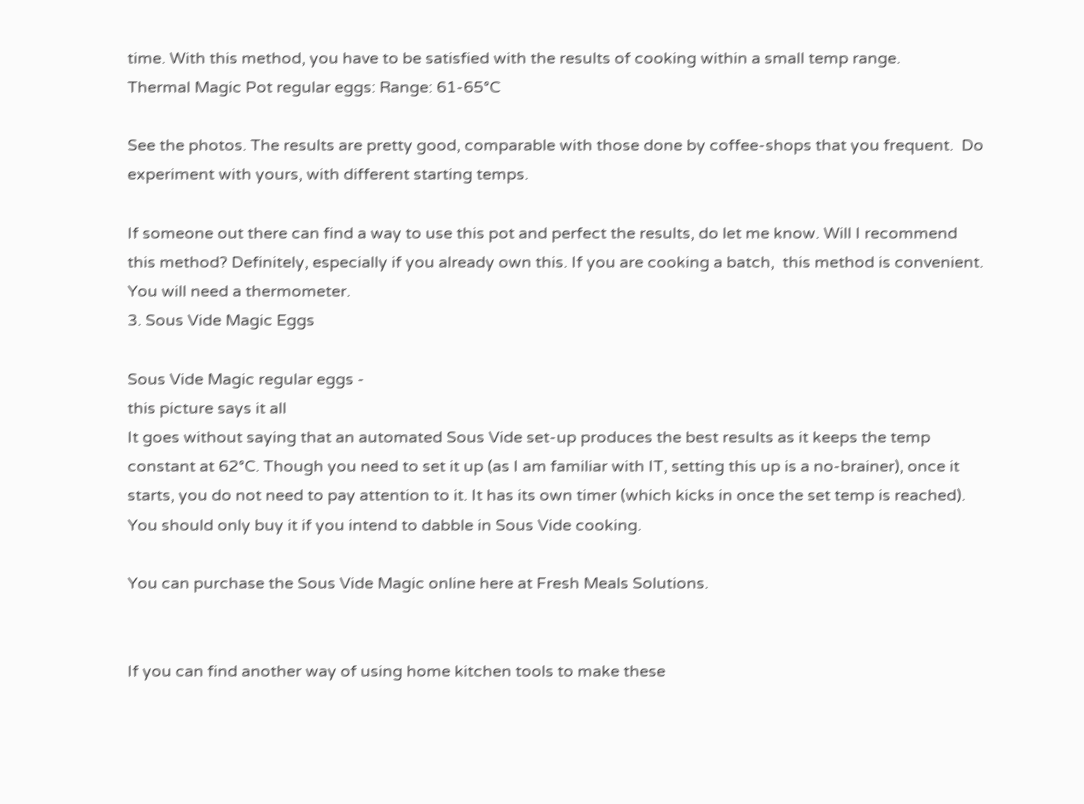time. With this method, you have to be satisfied with the results of cooking within a small temp range.
Thermal Magic Pot regular eggs: Range: 61-65°C

See the photos. The results are pretty good, comparable with those done by coffee-shops that you frequent.  Do experiment with yours, with different starting temps.

If someone out there can find a way to use this pot and perfect the results, do let me know. Will I recommend this method? Definitely, especially if you already own this. If you are cooking a batch,  this method is convenient. You will need a thermometer.
3. Sous Vide Magic Eggs

Sous Vide Magic regular eggs -
this picture says it all
It goes without saying that an automated Sous Vide set-up produces the best results as it keeps the temp constant at 62°C. Though you need to set it up (as I am familiar with IT, setting this up is a no-brainer), once it starts, you do not need to pay attention to it. It has its own timer (which kicks in once the set temp is reached). You should only buy it if you intend to dabble in Sous Vide cooking.

You can purchase the Sous Vide Magic online here at Fresh Meals Solutions.


If you can find another way of using home kitchen tools to make these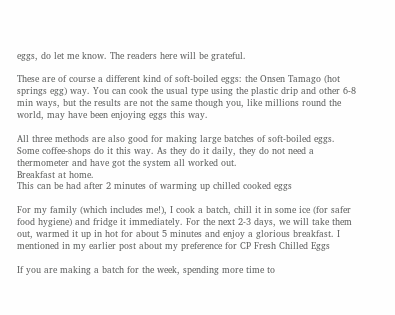eggs, do let me know. The readers here will be grateful.

These are of course a different kind of soft-boiled eggs: the Onsen Tamago (hot springs egg) way. You can cook the usual type using the plastic drip and other 6-8 min ways, but the results are not the same though you, like millions round the world, may have been enjoying eggs this way.

All three methods are also good for making large batches of soft-boiled eggs. Some coffee-shops do it this way. As they do it daily, they do not need a thermometer and have got the system all worked out.
Breakfast at home.
This can be had after 2 minutes of warming up chilled cooked eggs

For my family (which includes me!), I cook a batch, chill it in some ice (for safer food hygiene) and fridge it immediately. For the next 2-3 days, we will take them out, warmed it up in hot for about 5 minutes and enjoy a glorious breakfast. I mentioned in my earlier post about my preference for CP Fresh Chilled Eggs

If you are making a batch for the week, spending more time to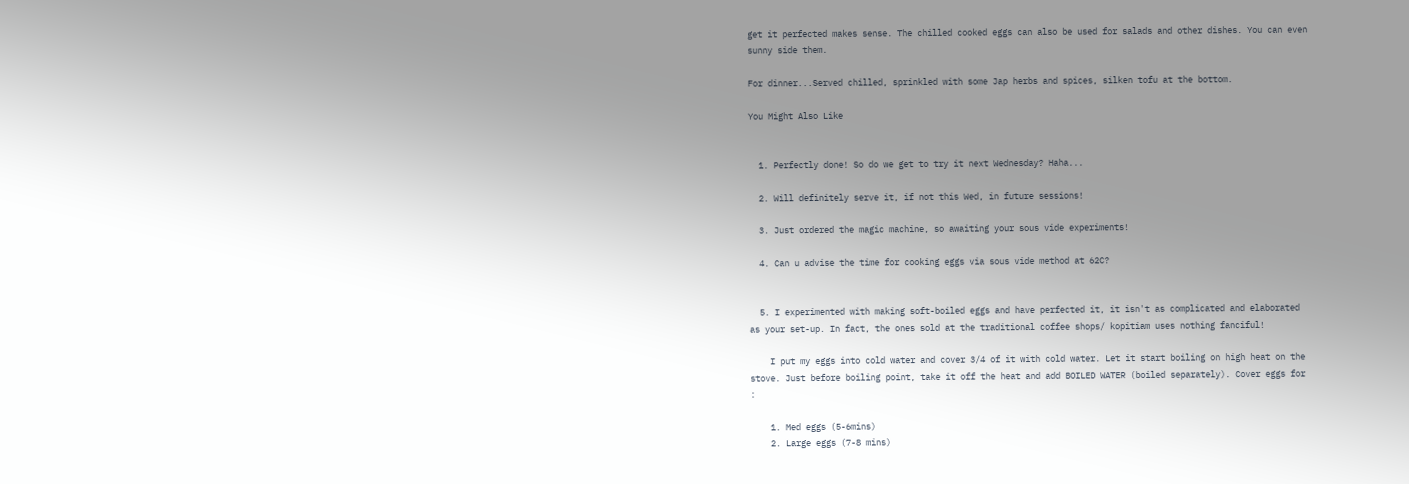get it perfected makes sense. The chilled cooked eggs can also be used for salads and other dishes. You can even sunny side them.

For dinner...Served chilled, sprinkled with some Jap herbs and spices, silken tofu at the bottom.

You Might Also Like


  1. Perfectly done! So do we get to try it next Wednesday? Haha...

  2. Will definitely serve it, if not this Wed, in future sessions!

  3. Just ordered the magic machine, so awaiting your sous vide experiments!

  4. Can u advise the time for cooking eggs via sous vide method at 62C?


  5. I experimented with making soft-boiled eggs and have perfected it, it isn't as complicated and elaborated as your set-up. In fact, the ones sold at the traditional coffee shops/ kopitiam uses nothing fanciful!

    I put my eggs into cold water and cover 3/4 of it with cold water. Let it start boiling on high heat on the stove. Just before boiling point, take it off the heat and add BOILED WATER (boiled separately). Cover eggs for :

    1. Med eggs (5-6mins)
    2. Large eggs (7-8 mins)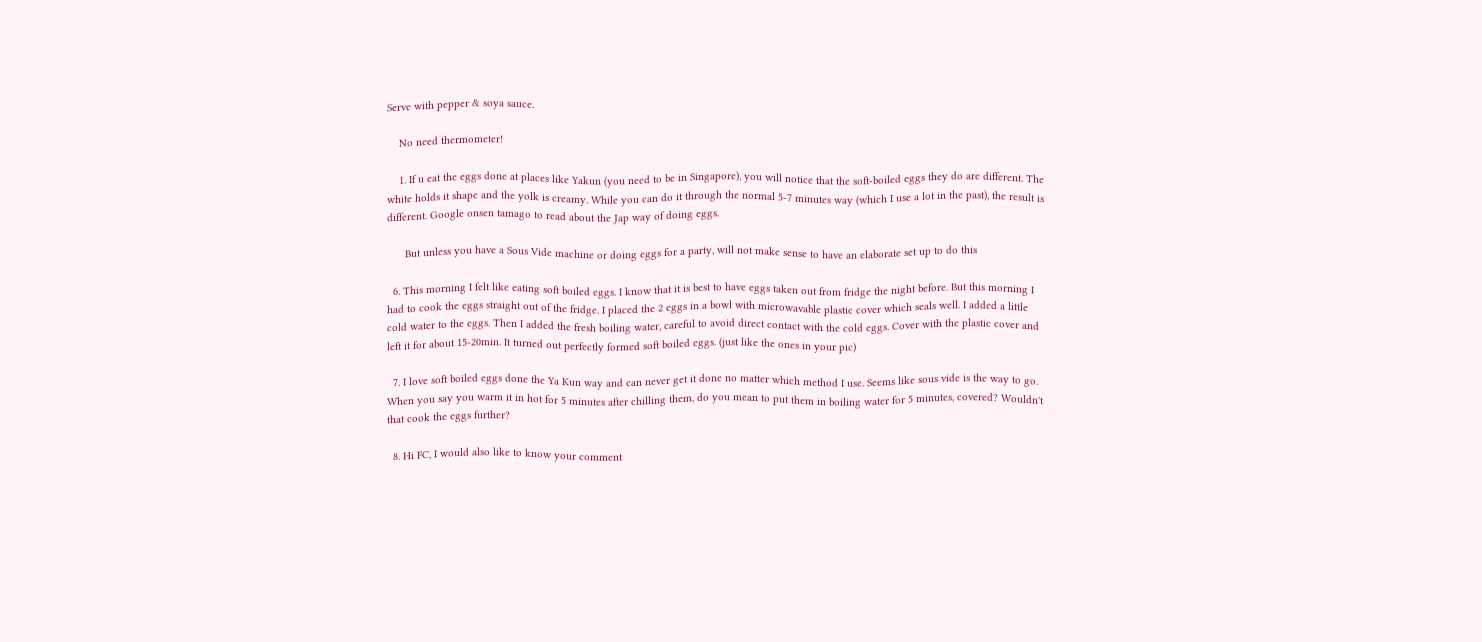Serve with pepper & soya sauce.

    No need thermometer!

    1. If u eat the eggs done at places like Yakun (you need to be in Singapore), you will notice that the soft-boiled eggs they do are different. The white holds it shape and the yolk is creamy. While you can do it through the normal 5-7 minutes way (which I use a lot in the past), the result is different. Google onsen tamago to read about the Jap way of doing eggs.

      But unless you have a Sous Vide machine or doing eggs for a party, will not make sense to have an elaborate set up to do this

  6. This morning I felt like eating soft boiled eggs. I know that it is best to have eggs taken out from fridge the night before. But this morning I had to cook the eggs straight out of the fridge. I placed the 2 eggs in a bowl with microwavable plastic cover which seals well. I added a little cold water to the eggs. Then I added the fresh boiling water, careful to avoid direct contact with the cold eggs. Cover with the plastic cover and left it for about 15-20min. It turned out perfectly formed soft boiled eggs. (just like the ones in your pic)

  7. I love soft boiled eggs done the Ya Kun way and can never get it done no matter which method I use. Seems like sous vide is the way to go. When you say you warm it in hot for 5 minutes after chilling them, do you mean to put them in boiling water for 5 minutes, covered? Wouldn't that cook the eggs further?

  8. Hi FC, I would also like to know your comment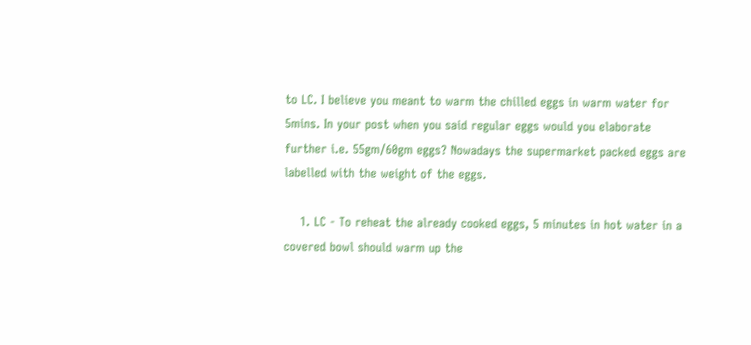to LC. I believe you meant to warm the chilled eggs in warm water for 5mins. In your post when you said regular eggs would you elaborate further i.e. 55gm/60gm eggs? Nowadays the supermarket packed eggs are labelled with the weight of the eggs.

    1. LC - To reheat the already cooked eggs, 5 minutes in hot water in a covered bowl should warm up the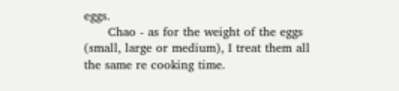eggs.
      Chao - as for the weight of the eggs (small, large or medium), I treat them all the same re cooking time.